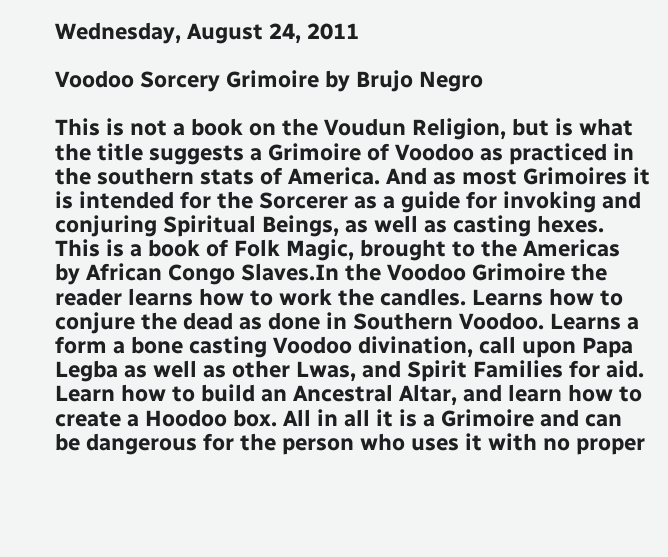Wednesday, August 24, 2011

Voodoo Sorcery Grimoire by Brujo Negro

This is not a book on the Voudun Religion, but is what the title suggests a Grimoire of Voodoo as practiced in the southern stats of America. And as most Grimoires it is intended for the Sorcerer as a guide for invoking and conjuring Spiritual Beings, as well as casting hexes. This is a book of Folk Magic, brought to the Americas by African Congo Slaves.In the Voodoo Grimoire the reader learns how to work the candles. Learns how to conjure the dead as done in Southern Voodoo. Learns a form a bone casting Voodoo divination, call upon Papa Legba as well as other Lwas, and Spirit Families for aid. Learn how to build an Ancestral Altar, and learn how to create a Hoodoo box. All in all it is a Grimoire and can be dangerous for the person who uses it with no proper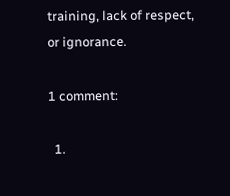training, lack of respect, or ignorance.

1 comment:

  1.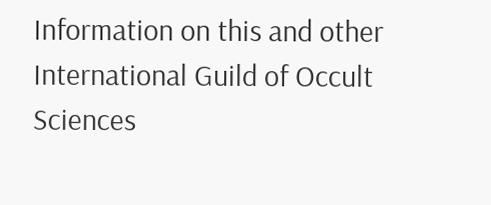Information on this and other International Guild of Occult Sciences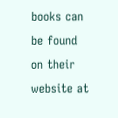books can be found on their website at